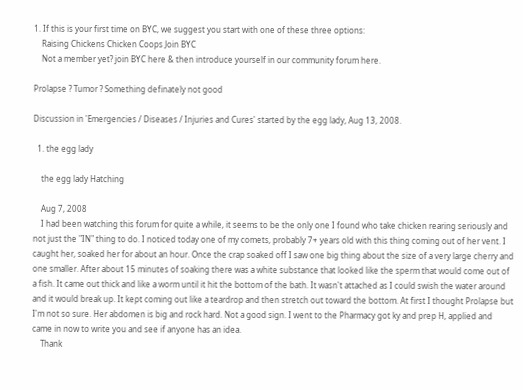1. If this is your first time on BYC, we suggest you start with one of these three options:
    Raising Chickens Chicken Coops Join BYC
    Not a member yet? join BYC here & then introduce yourself in our community forum here.

Prolapse ? Tumor ? Something definately not good

Discussion in 'Emergencies / Diseases / Injuries and Cures' started by the egg lady, Aug 13, 2008.

  1. the egg lady

    the egg lady Hatching

    Aug 7, 2008
    I had been watching this forum for quite a while, it seems to be the only one I found who take chicken rearing seriously and not just the "IN" thing to do. I noticed today one of my comets, probably 7+ years old with this thing coming out of her vent. I caught her, soaked her for about an hour. Once the crap soaked off I saw one big thing about the size of a very large cherry and one smaller. After about 15 minutes of soaking there was a white substance that looked like the sperm that would come out of a fish. It came out thick and like a worm until it hit the bottom of the bath. It wasn't attached as I could swish the water around and it would break up. It kept coming out like a teardrop and then stretch out toward the bottom. At first I thought Prolapse but I'm not so sure. Her abdomen is big and rock hard. Not a good sign. I went to the Pharmacy got ky and prep H, applied and came in now to write you and see if anyone has an idea.
    Thank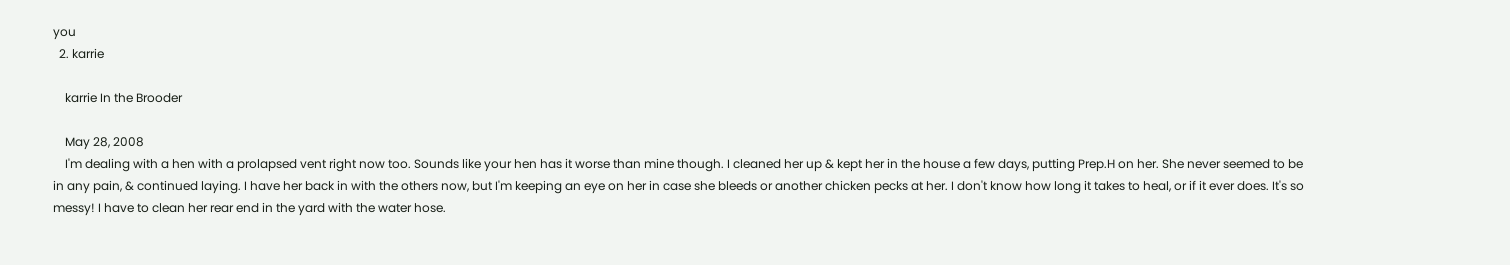you
  2. karrie

    karrie In the Brooder

    May 28, 2008
    I'm dealing with a hen with a prolapsed vent right now too. Sounds like your hen has it worse than mine though. I cleaned her up & kept her in the house a few days, putting Prep.H on her. She never seemed to be in any pain, & continued laying. I have her back in with the others now, but I'm keeping an eye on her in case she bleeds or another chicken pecks at her. I don't know how long it takes to heal, or if it ever does. It's so messy! I have to clean her rear end in the yard with the water hose.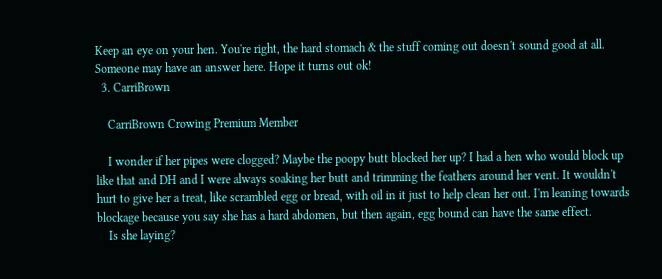Keep an eye on your hen. You're right, the hard stomach & the stuff coming out doesn't sound good at all. Someone may have an answer here. Hope it turns out ok!
  3. CarriBrown

    CarriBrown Crowing Premium Member

    I wonder if her pipes were clogged? Maybe the poopy butt blocked her up? I had a hen who would block up like that and DH and I were always soaking her butt and trimming the feathers around her vent. It wouldn't hurt to give her a treat, like scrambled egg or bread, with oil in it just to help clean her out. I'm leaning towards blockage because you say she has a hard abdomen, but then again, egg bound can have the same effect.
    Is she laying?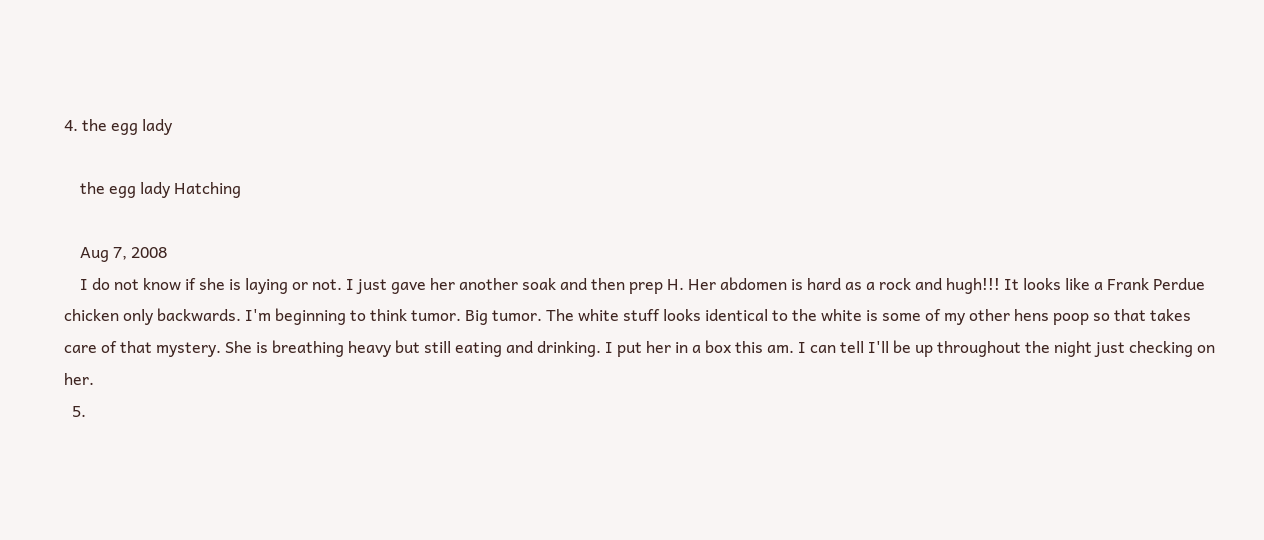4. the egg lady

    the egg lady Hatching

    Aug 7, 2008
    I do not know if she is laying or not. I just gave her another soak and then prep H. Her abdomen is hard as a rock and hugh!!! It looks like a Frank Perdue chicken only backwards. I'm beginning to think tumor. Big tumor. The white stuff looks identical to the white is some of my other hens poop so that takes care of that mystery. She is breathing heavy but still eating and drinking. I put her in a box this am. I can tell I'll be up throughout the night just checking on her.
  5.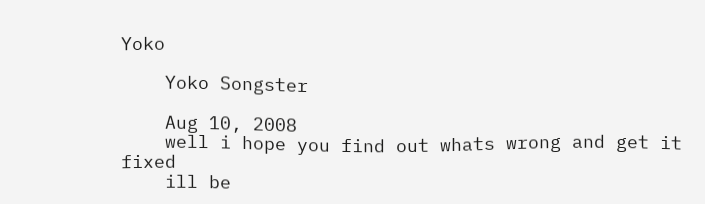Yoko

    Yoko Songster

    Aug 10, 2008
    well i hope you find out whats wrong and get it fixed
    ill be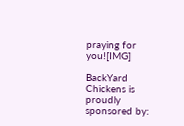praying for you![IMG]

BackYard Chickens is proudly sponsored by: